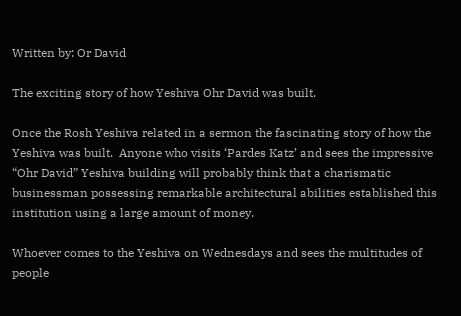Written by: Or David

The exciting story of how Yeshiva Ohr David was built.

Once the Rosh Yeshiva related in a sermon the fascinating story of how the Yeshiva was built.  Anyone who visits ‘Pardes Katz’ and sees the impressive “Ohr David” Yeshiva building will probably think that a charismatic businessman possessing remarkable architectural abilities established this institution using a large amount of money.

Whoever comes to the Yeshiva on Wednesdays and sees the multitudes of people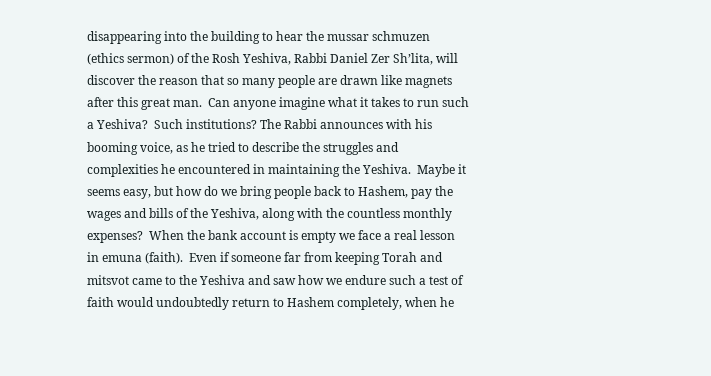disappearing into the building to hear the mussar schmuzen (ethics sermon) of the Rosh Yeshiva, Rabbi Daniel Zer Sh’lita, will discover the reason that so many people are drawn like magnets after this great man.  Can anyone imagine what it takes to run such a Yeshiva?  Such institutions? The Rabbi announces with his booming voice, as he tried to describe the struggles and complexities he encountered in maintaining the Yeshiva.  Maybe it seems easy, but how do we bring people back to Hashem, pay the wages and bills of the Yeshiva, along with the countless monthly expenses?  When the bank account is empty we face a real lesson in emuna (faith).  Even if someone far from keeping Torah and mitsvot came to the Yeshiva and saw how we endure such a test of faith would undoubtedly return to Hashem completely, when he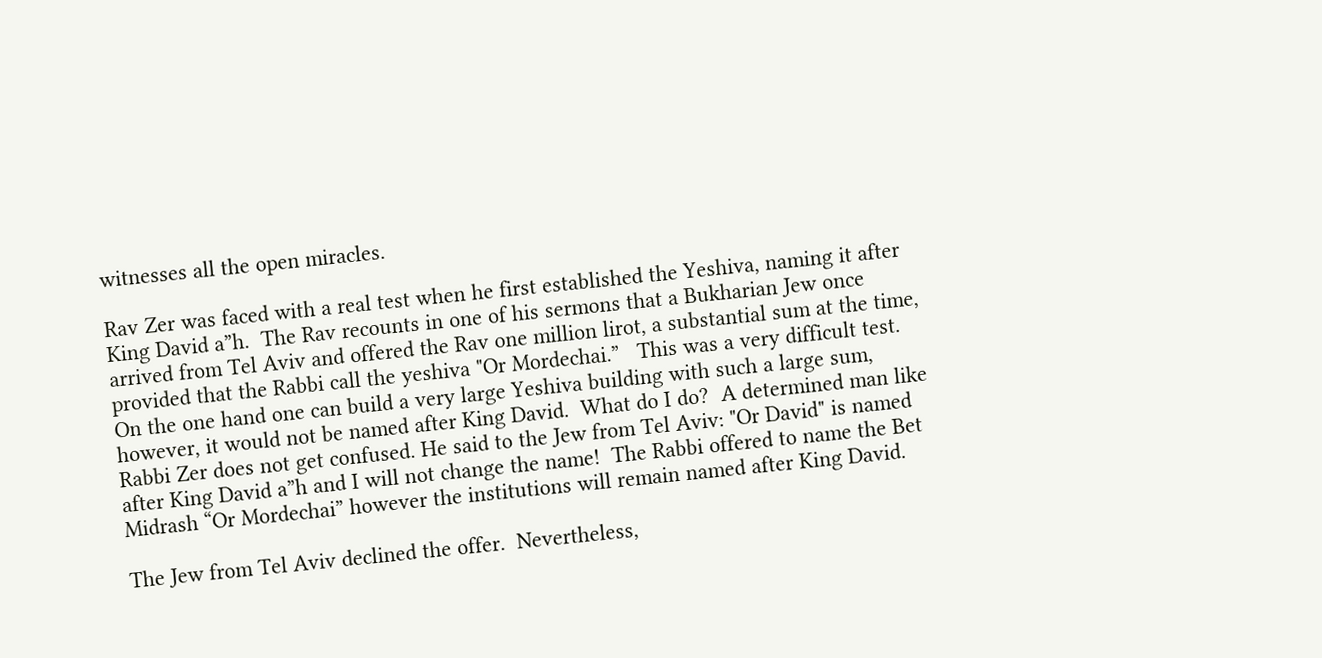witnesses all the open miracles.

Rav Zer was faced with a real test when he first established the Yeshiva, naming it after King David a”h.  The Rav recounts in one of his sermons that a Bukharian Jew once arrived from Tel Aviv and offered the Rav one million lirot, a substantial sum at the time, provided that the Rabbi call the yeshiva "Or Mordechai.”   This was a very difficult test.  On the one hand one can build a very large Yeshiva building with such a large sum, however, it would not be named after King David.  What do I do?  A determined man like Rabbi Zer does not get confused. He said to the Jew from Tel Aviv: "Or David" is named after King David a”h and I will not change the name!  The Rabbi offered to name the Bet Midrash “Or Mordechai” however the institutions will remain named after King David.

The Jew from Tel Aviv declined the offer.  Nevertheless,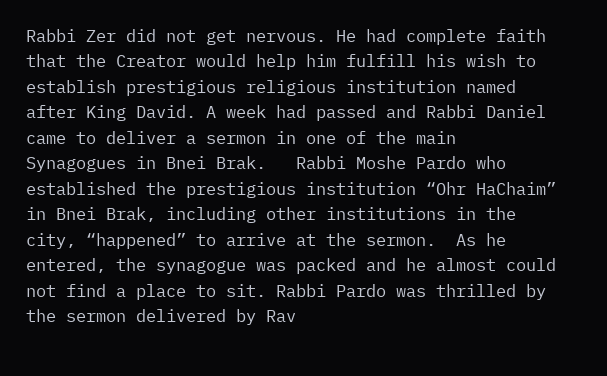Rabbi Zer did not get nervous. He had complete faith that the Creator would help him fulfill his wish to establish prestigious religious institution named after King David. A week had passed and Rabbi Daniel came to deliver a sermon in one of the main Synagogues in Bnei Brak.   Rabbi Moshe Pardo who established the prestigious institution “Ohr HaChaim” in Bnei Brak, including other institutions in the city, “happened” to arrive at the sermon.  As he entered, the synagogue was packed and he almost could not find a place to sit. Rabbi Pardo was thrilled by the sermon delivered by Rav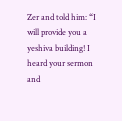Zer and told him: “I will provide you a yeshiva building! I heard your sermon and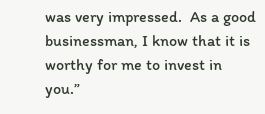was very impressed.  As a good businessman, I know that it is worthy for me to invest in you.”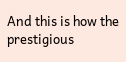And this is how the prestigious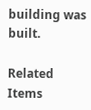building was built.

Related Items